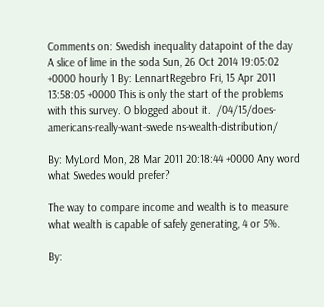Comments on: Swedish inequality datapoint of the day A slice of lime in the soda Sun, 26 Oct 2014 19:05:02 +0000 hourly 1 By: LennartRegebro Fri, 15 Apr 2011 13:58:05 +0000 This is only the start of the problems with this survey. O blogged about it.  /04/15/does-americans-really-want-swede ns-wealth-distribution/

By: MyLord Mon, 28 Mar 2011 20:18:44 +0000 Any word what Swedes would prefer?

The way to compare income and wealth is to measure what wealth is capable of safely generating, 4 or 5%.

By: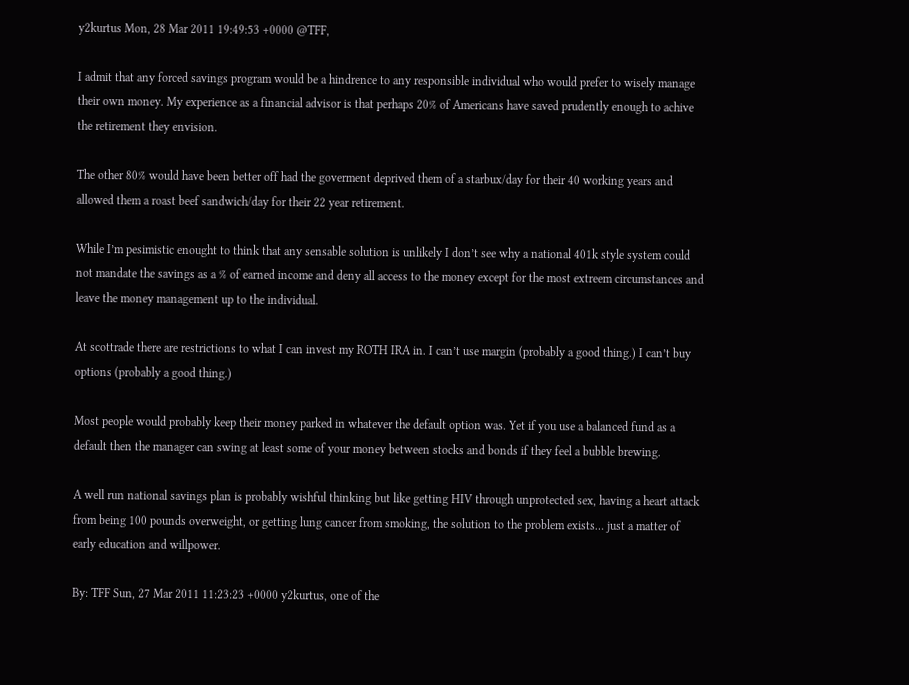y2kurtus Mon, 28 Mar 2011 19:49:53 +0000 @TFF,

I admit that any forced savings program would be a hindrence to any responsible individual who would prefer to wisely manage their own money. My experience as a financial advisor is that perhaps 20% of Americans have saved prudently enough to achive the retirement they envision.

The other 80% would have been better off had the goverment deprived them of a starbux/day for their 40 working years and allowed them a roast beef sandwich/day for their 22 year retirement.

While I’m pesimistic enought to think that any sensable solution is unlikely I don’t see why a national 401k style system could not mandate the savings as a % of earned income and deny all access to the money except for the most extreem circumstances and leave the money management up to the individual.

At scottrade there are restrictions to what I can invest my ROTH IRA in. I can’t use margin (probably a good thing.) I can’t buy options (probably a good thing.)

Most people would probably keep their money parked in whatever the default option was. Yet if you use a balanced fund as a default then the manager can swing at least some of your money between stocks and bonds if they feel a bubble brewing.

A well run national savings plan is probably wishful thinking but like getting HIV through unprotected sex, having a heart attack from being 100 pounds overweight, or getting lung cancer from smoking, the solution to the problem exists… just a matter of early education and willpower.

By: TFF Sun, 27 Mar 2011 11:23:23 +0000 y2kurtus, one of the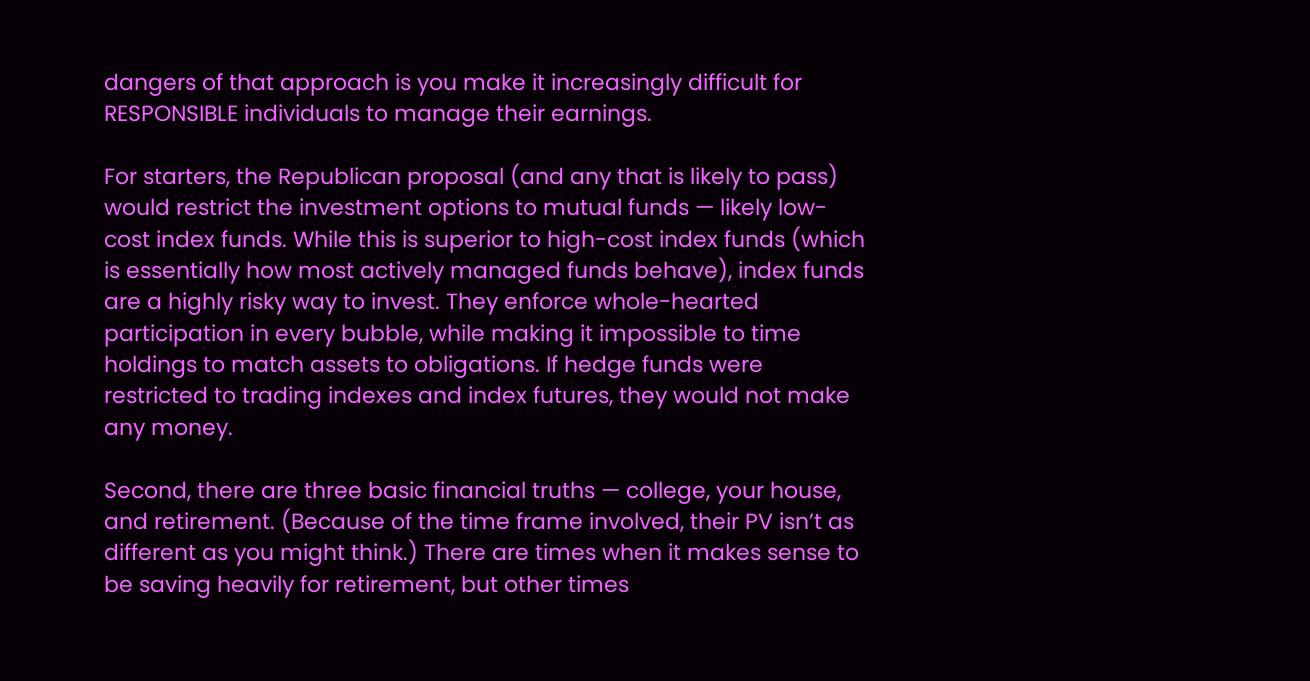dangers of that approach is you make it increasingly difficult for RESPONSIBLE individuals to manage their earnings.

For starters, the Republican proposal (and any that is likely to pass) would restrict the investment options to mutual funds — likely low-cost index funds. While this is superior to high-cost index funds (which is essentially how most actively managed funds behave), index funds are a highly risky way to invest. They enforce whole-hearted participation in every bubble, while making it impossible to time holdings to match assets to obligations. If hedge funds were restricted to trading indexes and index futures, they would not make any money.

Second, there are three basic financial truths — college, your house, and retirement. (Because of the time frame involved, their PV isn’t as different as you might think.) There are times when it makes sense to be saving heavily for retirement, but other times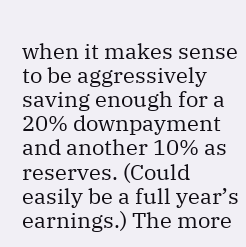when it makes sense to be aggressively saving enough for a 20% downpayment and another 10% as reserves. (Could easily be a full year’s earnings.) The more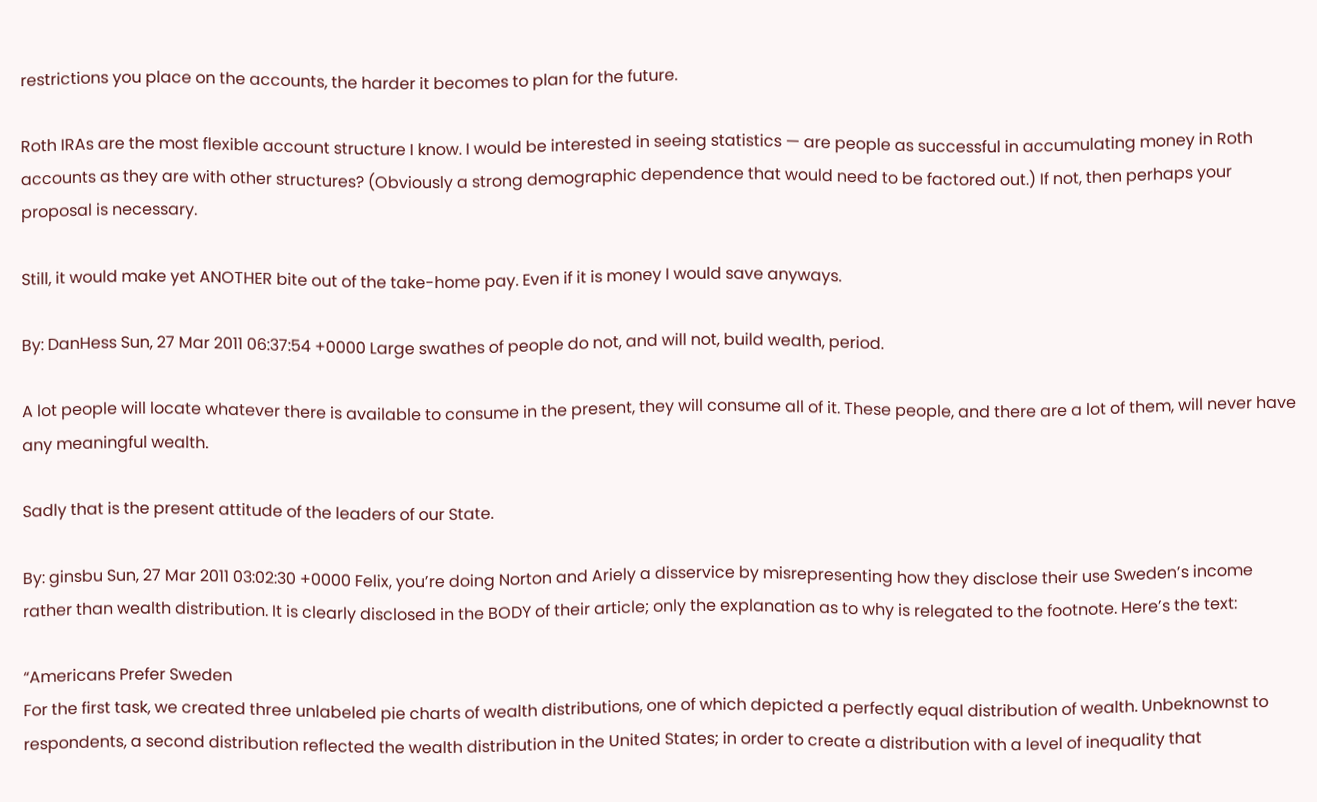restrictions you place on the accounts, the harder it becomes to plan for the future.

Roth IRAs are the most flexible account structure I know. I would be interested in seeing statistics — are people as successful in accumulating money in Roth accounts as they are with other structures? (Obviously a strong demographic dependence that would need to be factored out.) If not, then perhaps your proposal is necessary.

Still, it would make yet ANOTHER bite out of the take-home pay. Even if it is money I would save anyways.

By: DanHess Sun, 27 Mar 2011 06:37:54 +0000 Large swathes of people do not, and will not, build wealth, period.

A lot people will locate whatever there is available to consume in the present, they will consume all of it. These people, and there are a lot of them, will never have any meaningful wealth.

Sadly that is the present attitude of the leaders of our State.

By: ginsbu Sun, 27 Mar 2011 03:02:30 +0000 Felix, you’re doing Norton and Ariely a disservice by misrepresenting how they disclose their use Sweden’s income rather than wealth distribution. It is clearly disclosed in the BODY of their article; only the explanation as to why is relegated to the footnote. Here’s the text:

“Americans Prefer Sweden
For the first task, we created three unlabeled pie charts of wealth distributions, one of which depicted a perfectly equal distribution of wealth. Unbeknownst to respondents, a second distribution reflected the wealth distribution in the United States; in order to create a distribution with a level of inequality that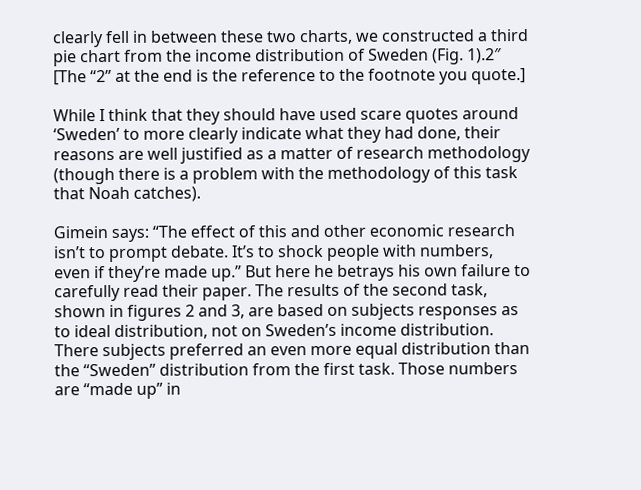clearly fell in between these two charts, we constructed a third pie chart from the income distribution of Sweden (Fig. 1).2″ [The “2” at the end is the reference to the footnote you quote.]

While I think that they should have used scare quotes around ‘Sweden’ to more clearly indicate what they had done, their reasons are well justified as a matter of research methodology (though there is a problem with the methodology of this task that Noah catches).

Gimein says: “The effect of this and other economic research isn’t to prompt debate. It’s to shock people with numbers, even if they’re made up.” But here he betrays his own failure to carefully read their paper. The results of the second task, shown in figures 2 and 3, are based on subjects responses as to ideal distribution, not on Sweden’s income distribution. There subjects preferred an even more equal distribution than the “Sweden” distribution from the first task. Those numbers are “made up” in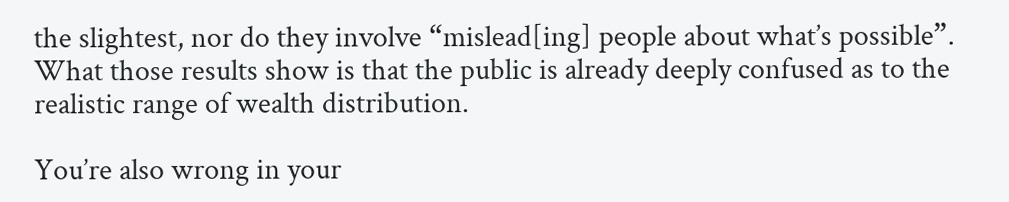the slightest, nor do they involve “mislead[ing] people about what’s possible”. What those results show is that the public is already deeply confused as to the realistic range of wealth distribution.

You’re also wrong in your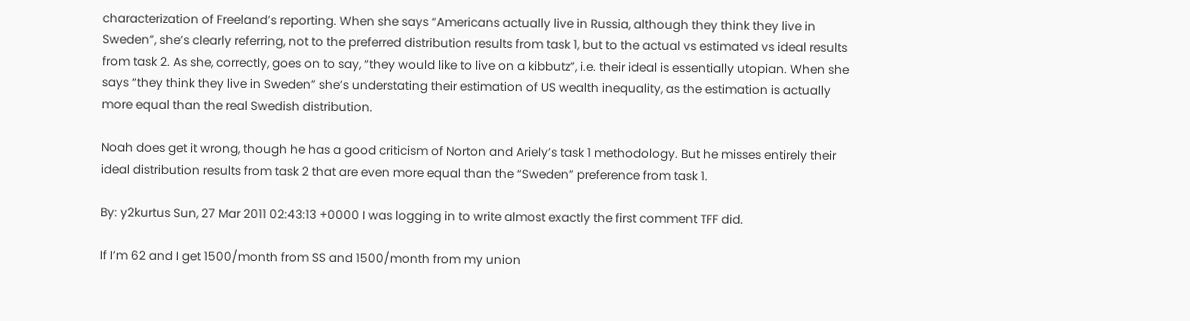characterization of Freeland’s reporting. When she says “Americans actually live in Russia, although they think they live in Sweden”, she’s clearly referring, not to the preferred distribution results from task 1, but to the actual vs estimated vs ideal results from task 2. As she, correctly, goes on to say, “they would like to live on a kibbutz”, i.e. their ideal is essentially utopian. When she says “they think they live in Sweden” she’s understating their estimation of US wealth inequality, as the estimation is actually more equal than the real Swedish distribution.

Noah does get it wrong, though he has a good criticism of Norton and Ariely’s task 1 methodology. But he misses entirely their ideal distribution results from task 2 that are even more equal than the “Sweden” preference from task 1.

By: y2kurtus Sun, 27 Mar 2011 02:43:13 +0000 I was logging in to write almost exactly the first comment TFF did.

If I’m 62 and I get 1500/month from SS and 1500/month from my union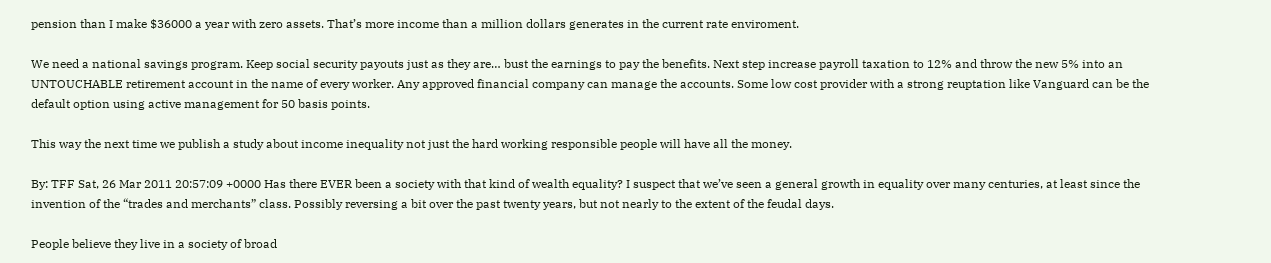pension than I make $36000 a year with zero assets. That’s more income than a million dollars generates in the current rate enviroment.

We need a national savings program. Keep social security payouts just as they are… bust the earnings to pay the benefits. Next step increase payroll taxation to 12% and throw the new 5% into an UNTOUCHABLE retirement account in the name of every worker. Any approved financial company can manage the accounts. Some low cost provider with a strong reuptation like Vanguard can be the default option using active management for 50 basis points.

This way the next time we publish a study about income inequality not just the hard working responsible people will have all the money.

By: TFF Sat, 26 Mar 2011 20:57:09 +0000 Has there EVER been a society with that kind of wealth equality? I suspect that we’ve seen a general growth in equality over many centuries, at least since the invention of the “trades and merchants” class. Possibly reversing a bit over the past twenty years, but not nearly to the extent of the feudal days.

People believe they live in a society of broad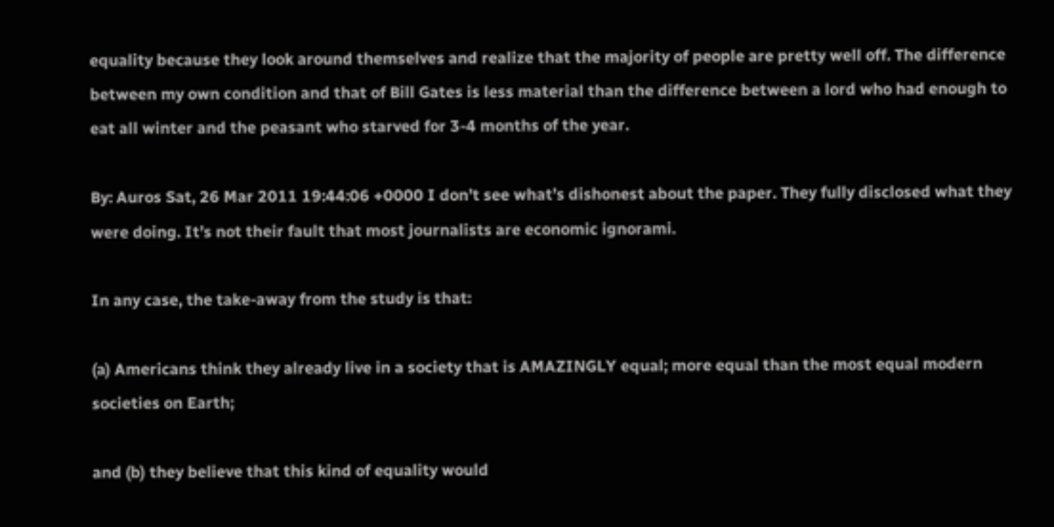equality because they look around themselves and realize that the majority of people are pretty well off. The difference between my own condition and that of Bill Gates is less material than the difference between a lord who had enough to eat all winter and the peasant who starved for 3-4 months of the year.

By: Auros Sat, 26 Mar 2011 19:44:06 +0000 I don’t see what’s dishonest about the paper. They fully disclosed what they were doing. It’s not their fault that most journalists are economic ignorami.

In any case, the take-away from the study is that:

(a) Americans think they already live in a society that is AMAZINGLY equal; more equal than the most equal modern societies on Earth;

and (b) they believe that this kind of equality would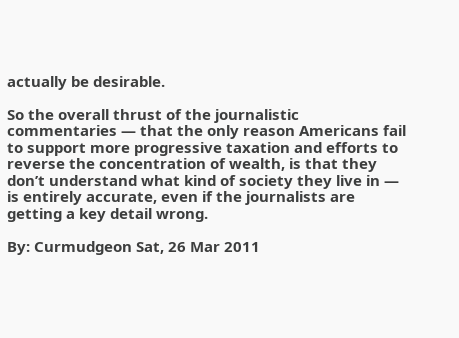actually be desirable.

So the overall thrust of the journalistic commentaries — that the only reason Americans fail to support more progressive taxation and efforts to reverse the concentration of wealth, is that they don’t understand what kind of society they live in — is entirely accurate, even if the journalists are getting a key detail wrong.

By: Curmudgeon Sat, 26 Mar 2011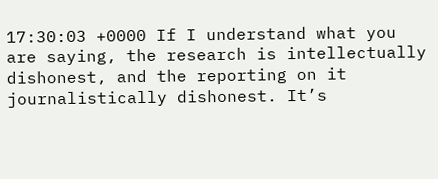17:30:03 +0000 If I understand what you are saying, the research is intellectually dishonest, and the reporting on it journalistically dishonest. It’s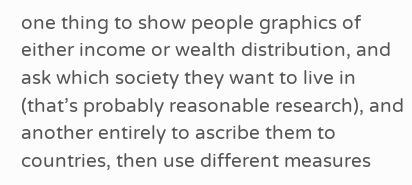one thing to show people graphics of either income or wealth distribution, and ask which society they want to live in (that’s probably reasonable research), and another entirely to ascribe them to countries, then use different measures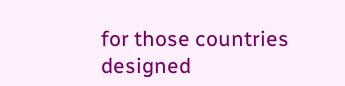for those countries designed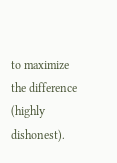to maximize the difference (highly dishonest).